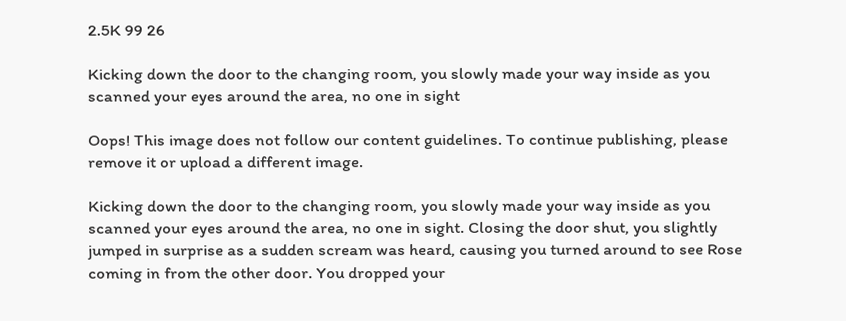2.5K 99 26

Kicking down the door to the changing room, you slowly made your way inside as you scanned your eyes around the area, no one in sight

Oops! This image does not follow our content guidelines. To continue publishing, please remove it or upload a different image.

Kicking down the door to the changing room, you slowly made your way inside as you scanned your eyes around the area, no one in sight. Closing the door shut, you slightly jumped in surprise as a sudden scream was heard, causing you turned around to see Rose coming in from the other door. You dropped your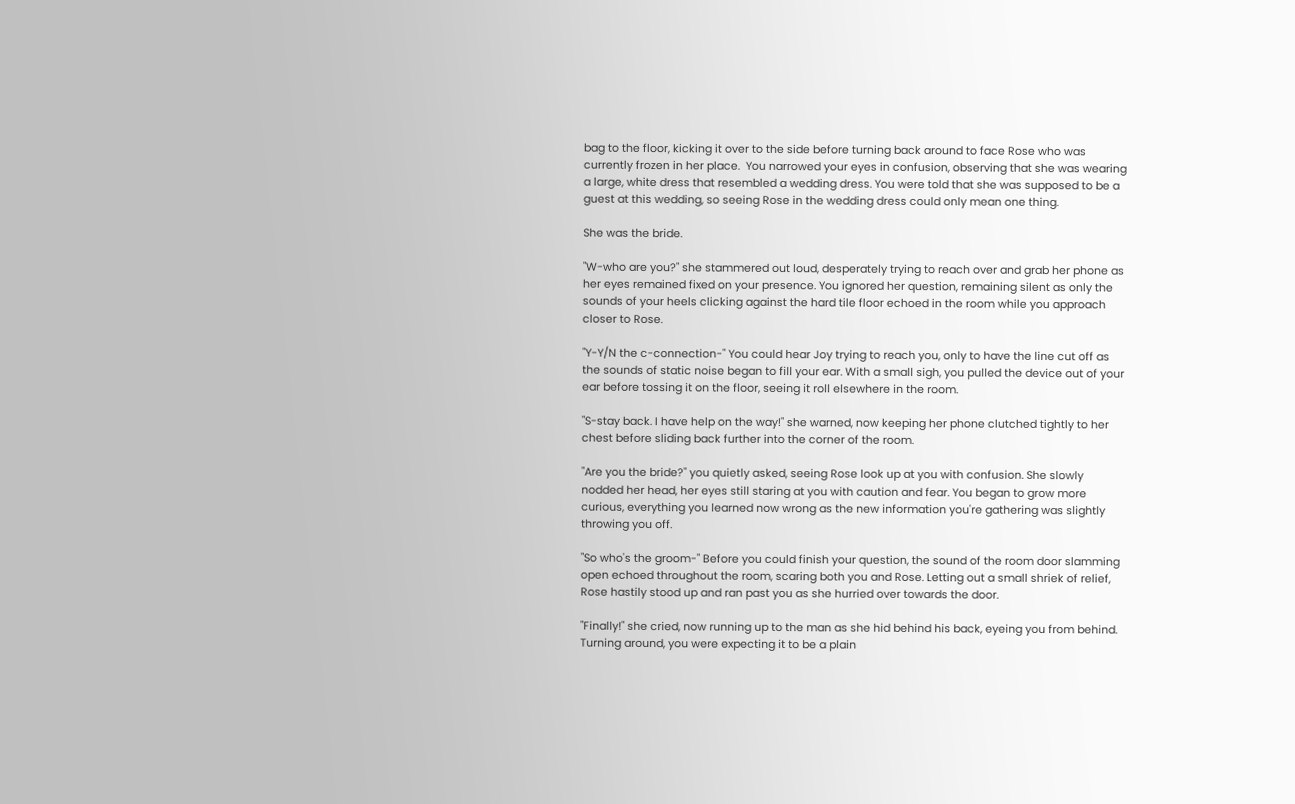bag to the floor, kicking it over to the side before turning back around to face Rose who was currently frozen in her place.  You narrowed your eyes in confusion, observing that she was wearing a large, white dress that resembled a wedding dress. You were told that she was supposed to be a guest at this wedding, so seeing Rose in the wedding dress could only mean one thing.

She was the bride.

"W-who are you?" she stammered out loud, desperately trying to reach over and grab her phone as her eyes remained fixed on your presence. You ignored her question, remaining silent as only the sounds of your heels clicking against the hard tile floor echoed in the room while you approach closer to Rose.

"Y-Y/N the c-connection-" You could hear Joy trying to reach you, only to have the line cut off as the sounds of static noise began to fill your ear. With a small sigh, you pulled the device out of your ear before tossing it on the floor, seeing it roll elsewhere in the room.

"S-stay back. I have help on the way!" she warned, now keeping her phone clutched tightly to her chest before sliding back further into the corner of the room.

"Are you the bride?" you quietly asked, seeing Rose look up at you with confusion. She slowly nodded her head, her eyes still staring at you with caution and fear. You began to grow more curious, everything you learned now wrong as the new information you're gathering was slightly throwing you off.

"So who's the groom-" Before you could finish your question, the sound of the room door slamming open echoed throughout the room, scaring both you and Rose. Letting out a small shriek of relief, Rose hastily stood up and ran past you as she hurried over towards the door.

"Finally!" she cried, now running up to the man as she hid behind his back, eyeing you from behind. Turning around, you were expecting it to be a plain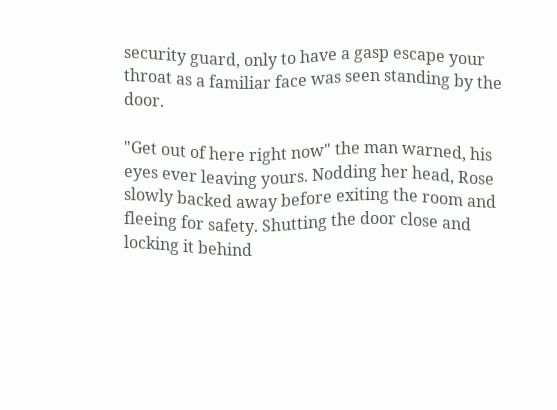security guard, only to have a gasp escape your throat as a familiar face was seen standing by the door.

"Get out of here right now" the man warned, his eyes ever leaving yours. Nodding her head, Rose slowly backed away before exiting the room and fleeing for safety. Shutting the door close and locking it behind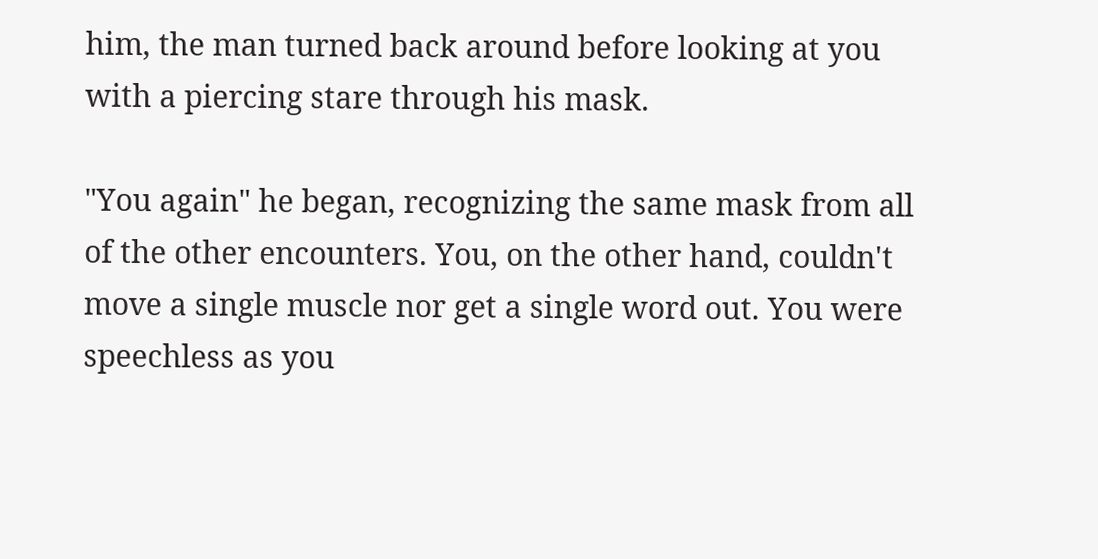him, the man turned back around before looking at you with a piercing stare through his mask.

"You again" he began, recognizing the same mask from all of the other encounters. You, on the other hand, couldn't move a single muscle nor get a single word out. You were speechless as you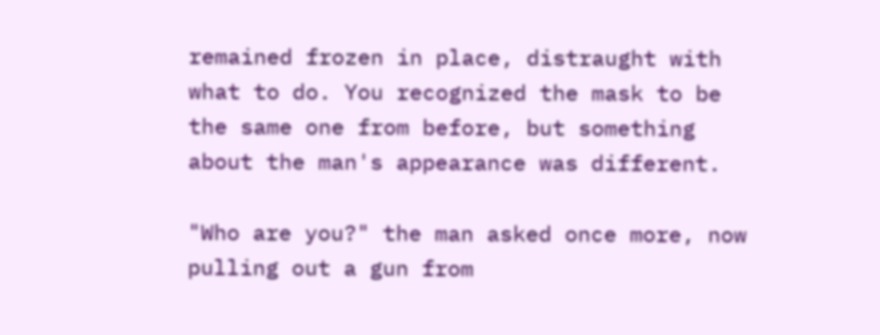remained frozen in place, distraught with what to do. You recognized the mask to be the same one from before, but something about the man's appearance was different.

"Who are you?" the man asked once more, now pulling out a gun from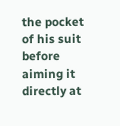the pocket of his suit before aiming it directly at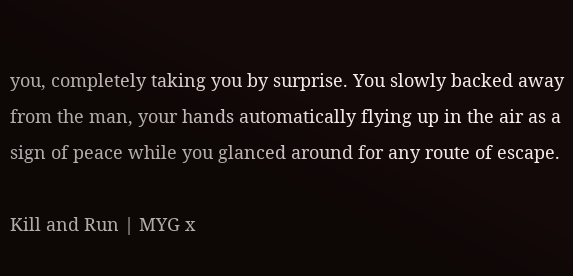you, completely taking you by surprise. You slowly backed away from the man, your hands automatically flying up in the air as a sign of peace while you glanced around for any route of escape.

Kill and Run | MYG x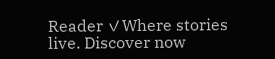Reader ✓Where stories live. Discover now